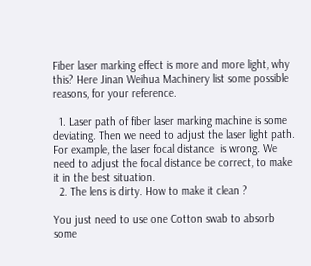Fiber laser marking effect is more and more light, why this? Here Jinan Weihua Machinery list some possible reasons, for your reference.

  1. Laser path of fiber laser marking machine is some deviating. Then we need to adjust the laser light path. For example, the laser focal distance  is wrong. We need to adjust the focal distance be correct, to make it in the best situation.
  2. The lens is dirty. How to make it clean ?

You just need to use one Cotton swab to absorb some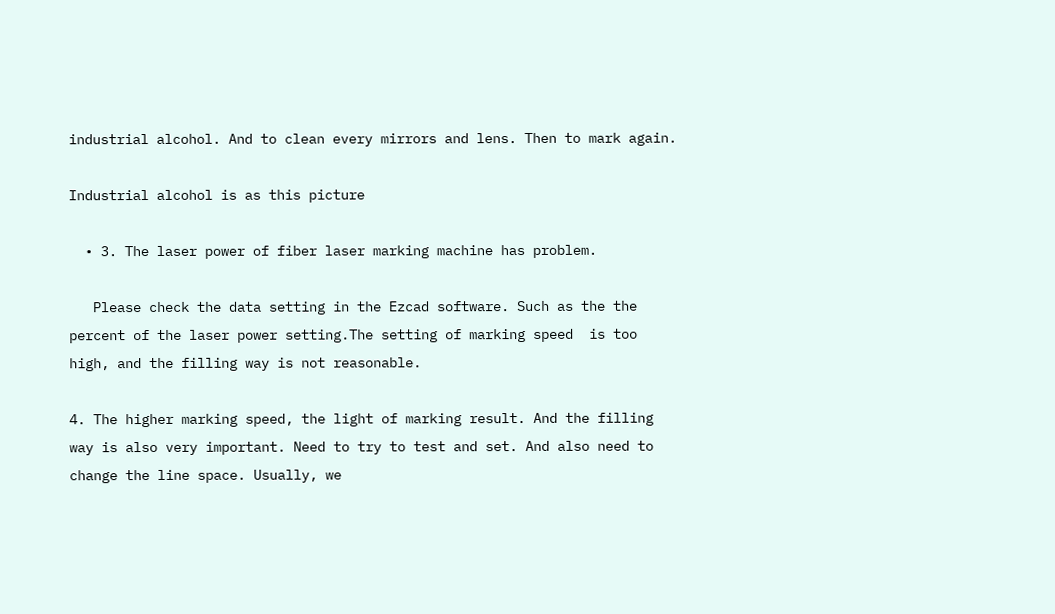industrial alcohol. And to clean every mirrors and lens. Then to mark again.

Industrial alcohol is as this picture

  • 3. The laser power of fiber laser marking machine has problem.

   Please check the data setting in the Ezcad software. Such as the the percent of the laser power setting.The setting of marking speed  is too high, and the filling way is not reasonable.

4. The higher marking speed, the light of marking result. And the filling way is also very important. Need to try to test and set. And also need to change the line space. Usually, we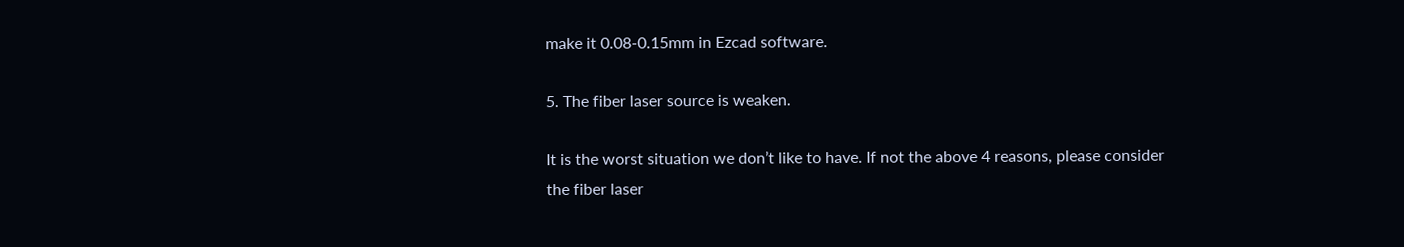make it 0.08-0.15mm in Ezcad software.

5. The fiber laser source is weaken.

It is the worst situation we don’t like to have. If not the above 4 reasons, please consider the fiber laser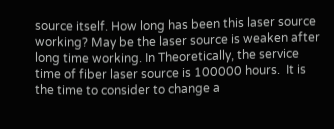source itself. How long has been this laser source working? May be the laser source is weaken after long time working. In Theoretically, the service time of fiber laser source is 100000 hours.  It is the time to consider to change a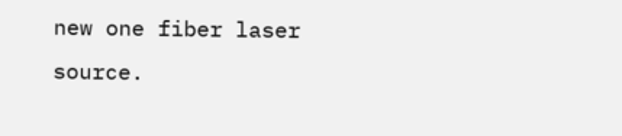new one fiber laser source.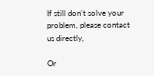If still don’t solve your problem, please contact us directly,

Or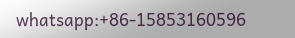whatsapp:+86-15853160596